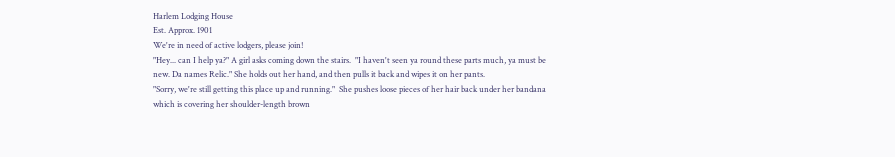Harlem Lodging House
Est. Approx. 1901
We're in need of active lodgers, please join!
"Hey... can I help ya?" A girl asks coming down the stairs.  "I haven't seen ya round these parts much, ya must be new. Da names Relic." She holds out her hand, and then pulls it back and wipes it on her pants.
"Sorry, we're still getting this place up and running."  She pushes loose pieces of her hair back under her bandana which is covering her shoulder-length brown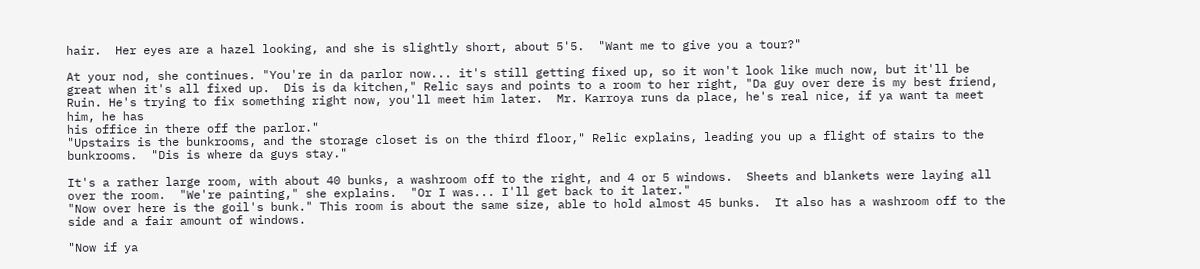hair.  Her eyes are a hazel looking, and she is slightly short, about 5'5.  "Want me to give you a tour?"

At your nod, she continues. "You're in da parlor now... it's still getting fixed up, so it won't look like much now, but it'll be great when it's all fixed up.  Dis is da kitchen," Relic says and points to a room to her right, "Da guy over dere is my best friend, Ruin. He's trying to fix something right now, you'll meet him later.  Mr. Karroya runs da place, he's real nice, if ya want ta meet him, he has
his office in there off the parlor."
"Upstairs is the bunkrooms, and the storage closet is on the third floor," Relic explains, leading you up a flight of stairs to the bunkrooms.  "Dis is where da guys stay."

It's a rather large room, with about 40 bunks, a washroom off to the right, and 4 or 5 windows.  Sheets and blankets were laying all over the room.  "We're painting," she explains.  "Or I was... I'll get back to it later."
"Now over here is the goil's bunk." This room is about the same size, able to hold almost 45 bunks.  It also has a washroom off to the side and a fair amount of windows.

"Now if ya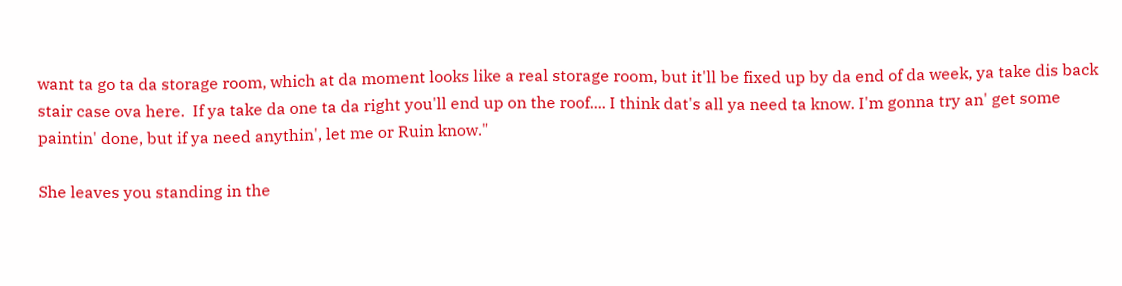want ta go ta da storage room, which at da moment looks like a real storage room, but it'll be fixed up by da end of da week, ya take dis back stair case ova here.  If ya take da one ta da right you'll end up on the roof.... I think dat's all ya need ta know. I'm gonna try an' get some paintin' done, but if ya need anythin', let me or Ruin know."

She leaves you standing in the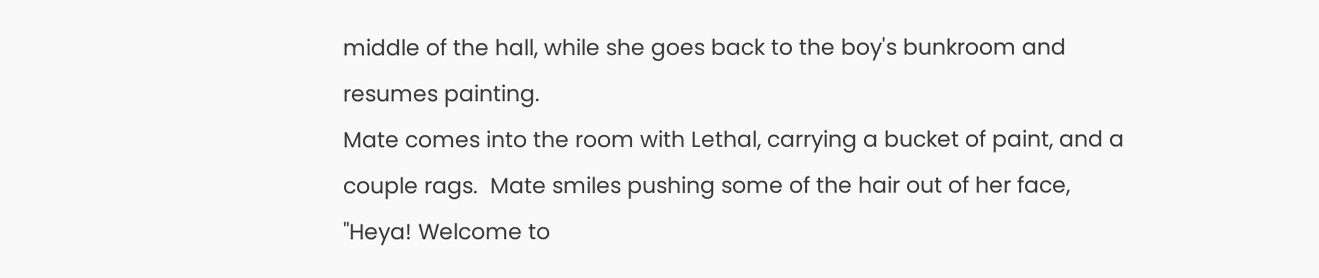middle of the hall, while she goes back to the boy's bunkroom and resumes painting.
Mate comes into the room with Lethal, carrying a bucket of paint, and a couple rags.  Mate smiles pushing some of the hair out of her face, "Heya! Welcome to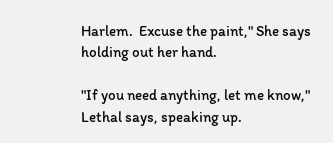Harlem.  Excuse the paint," She says holding out her hand.

"If you need anything, let me know," Lethal says, speaking up.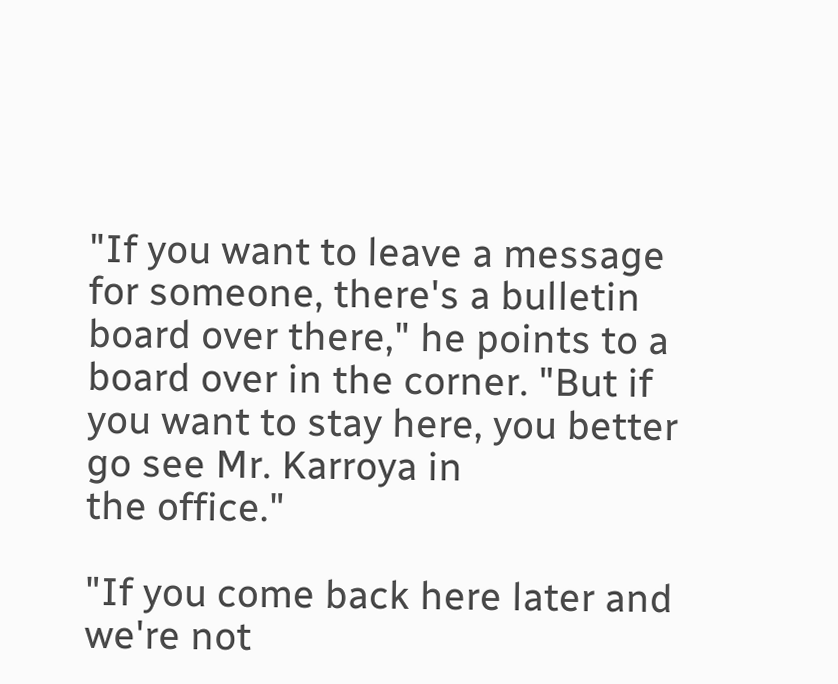"If you want to leave a message for someone, there's a bulletin board over there," he points to a board over in the corner. "But if you want to stay here, you better go see Mr. Karroya in
the office."

"If you come back here later and we're not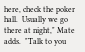here, check the poker hall.  Usually we go there at night," Mate adds.  "Talk to you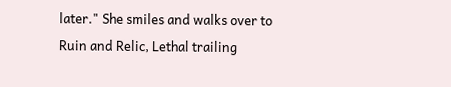later." She smiles and walks over to Ruin and Relic, Lethal trailing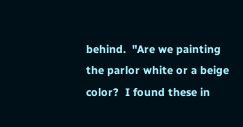behind.  "Are we painting the parlor white or a beige color?  I found these in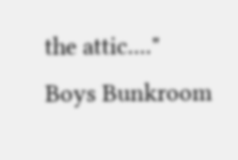the attic...."
Boys Bunkroom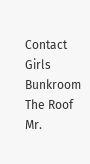Contact
Girls Bunkroom
The Roof
Mr.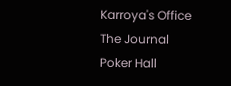Karroya's Office
The Journal
Poker Hall